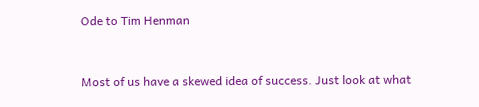Ode to Tim Henman


Most of us have a skewed idea of success. Just look at what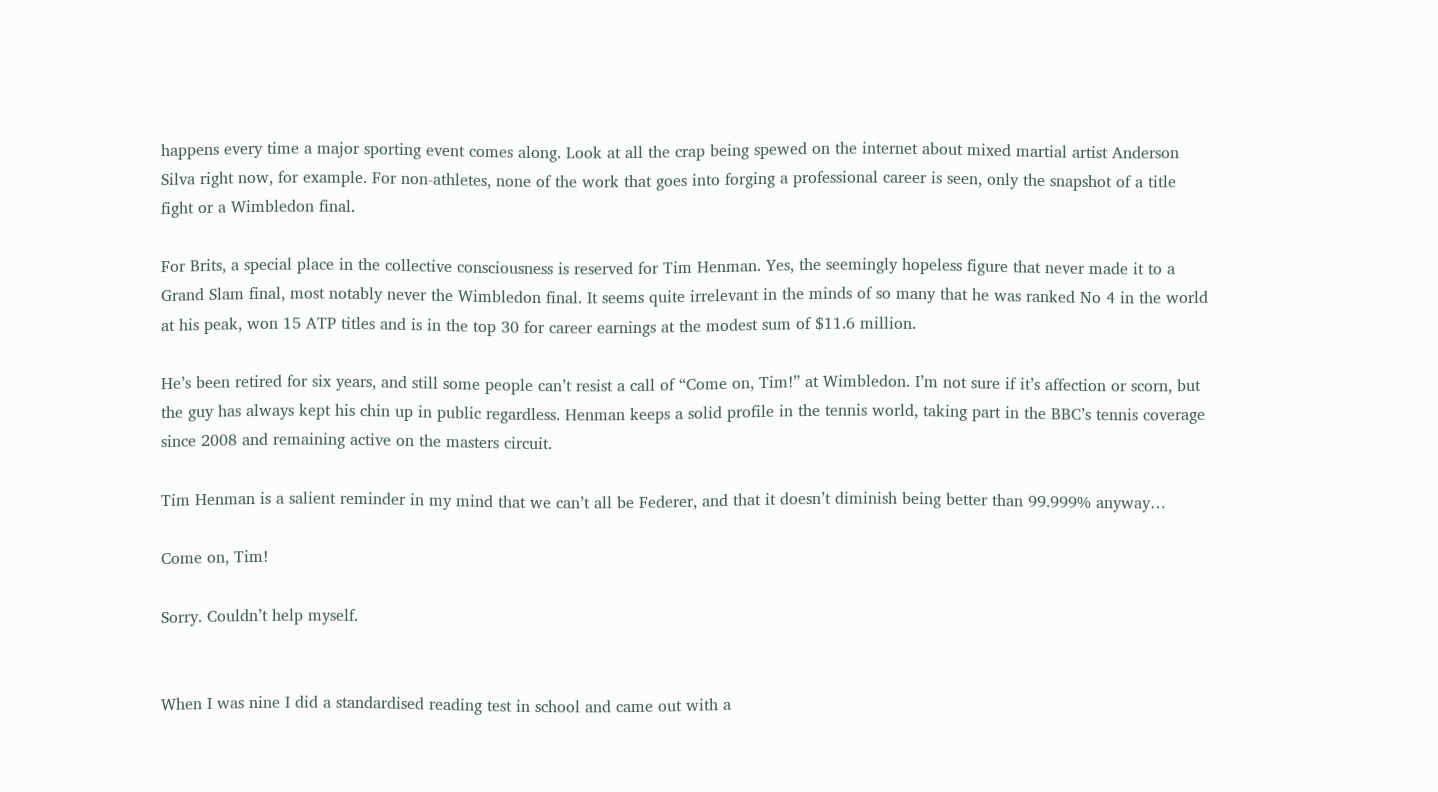happens every time a major sporting event comes along. Look at all the crap being spewed on the internet about mixed martial artist Anderson Silva right now, for example. For non-athletes, none of the work that goes into forging a professional career is seen, only the snapshot of a title fight or a Wimbledon final.

For Brits, a special place in the collective consciousness is reserved for Tim Henman. Yes, the seemingly hopeless figure that never made it to a Grand Slam final, most notably never the Wimbledon final. It seems quite irrelevant in the minds of so many that he was ranked No 4 in the world at his peak, won 15 ATP titles and is in the top 30 for career earnings at the modest sum of $11.6 million.

He’s been retired for six years, and still some people can’t resist a call of “Come on, Tim!” at Wimbledon. I’m not sure if it’s affection or scorn, but the guy has always kept his chin up in public regardless. Henman keeps a solid profile in the tennis world, taking part in the BBC’s tennis coverage since 2008 and remaining active on the masters circuit.

Tim Henman is a salient reminder in my mind that we can’t all be Federer, and that it doesn’t diminish being better than 99.999% anyway…

Come on, Tim!

Sorry. Couldn’t help myself.


When I was nine I did a standardised reading test in school and came out with a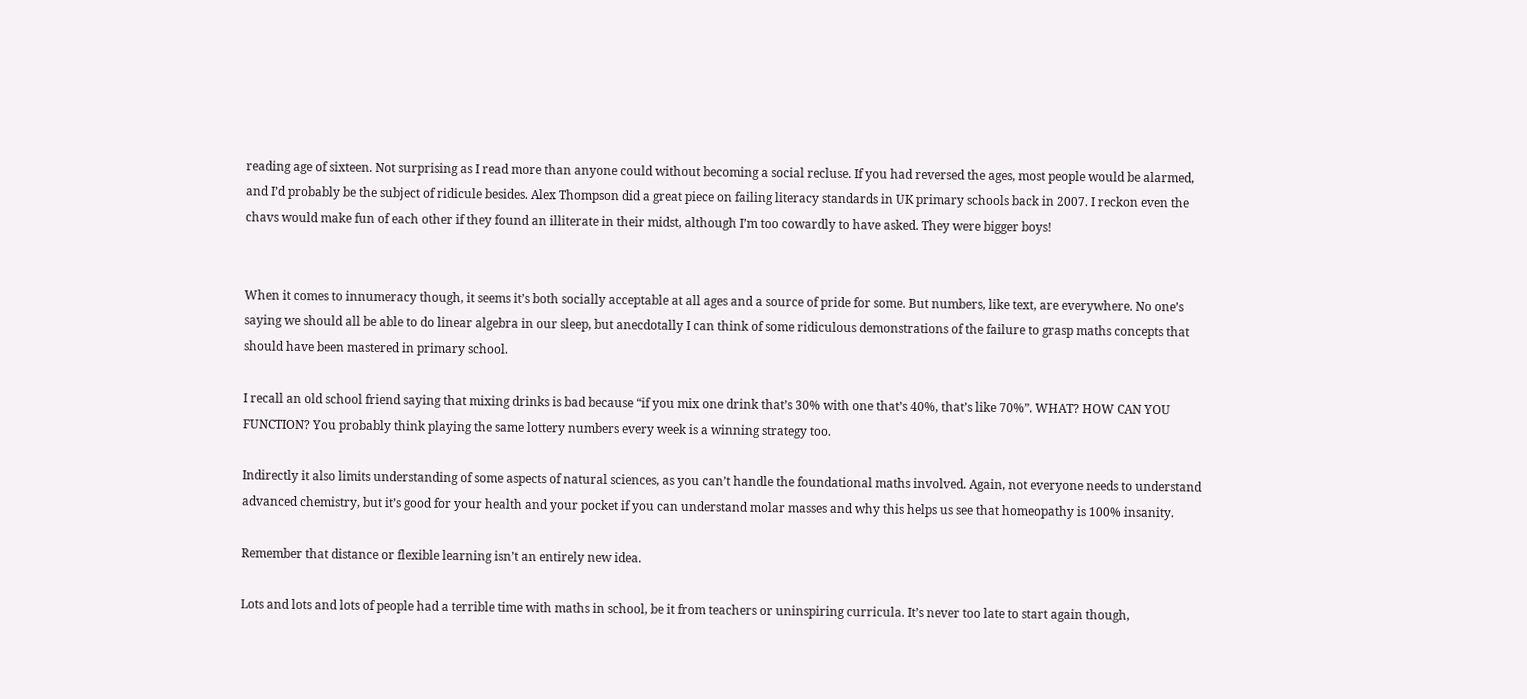reading age of sixteen. Not surprising as I read more than anyone could without becoming a social recluse. If you had reversed the ages, most people would be alarmed, and I’d probably be the subject of ridicule besides. Alex Thompson did a great piece on failing literacy standards in UK primary schools back in 2007. I reckon even the chavs would make fun of each other if they found an illiterate in their midst, although I’m too cowardly to have asked. They were bigger boys!


When it comes to innumeracy though, it seems it’s both socially acceptable at all ages and a source of pride for some. But numbers, like text, are everywhere. No one’s saying we should all be able to do linear algebra in our sleep, but anecdotally I can think of some ridiculous demonstrations of the failure to grasp maths concepts that should have been mastered in primary school.

I recall an old school friend saying that mixing drinks is bad because “if you mix one drink that’s 30% with one that’s 40%, that’s like 70%”. WHAT? HOW CAN YOU FUNCTION? You probably think playing the same lottery numbers every week is a winning strategy too.

Indirectly it also limits understanding of some aspects of natural sciences, as you can’t handle the foundational maths involved. Again, not everyone needs to understand advanced chemistry, but it’s good for your health and your pocket if you can understand molar masses and why this helps us see that homeopathy is 100% insanity.

Remember that distance or flexible learning isn’t an entirely new idea.

Lots and lots and lots of people had a terrible time with maths in school, be it from teachers or uninspiring curricula. It’s never too late to start again though,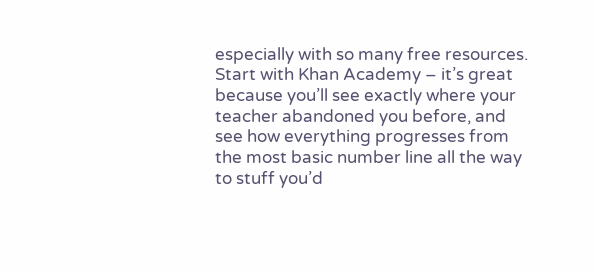especially with so many free resources. Start with Khan Academy – it’s great because you’ll see exactly where your teacher abandoned you before, and see how everything progresses from the most basic number line all the way to stuff you’d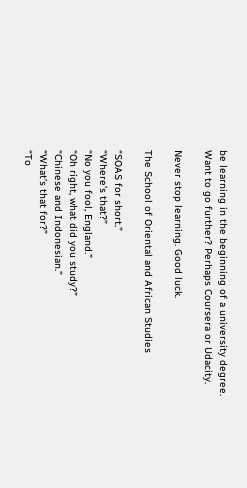be learning in the beginning of a university degree. Want to go further? Perhaps Coursera or Udacity.

Never stop learning. Good luck.

The School of Oriental and African Studies

“SOAS for short.”
“Where’s that?”
“No you fool, England.”
“Oh right, what did you study?”
“Chinese and Indonesian.”
“What’s that for?”
“To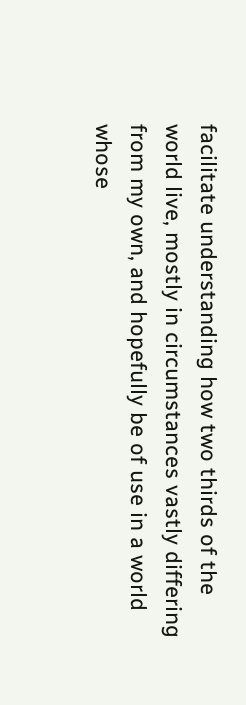facilitate understanding how two thirds of the world live, mostly in circumstances vastly differing from my own, and hopefully be of use in a world whose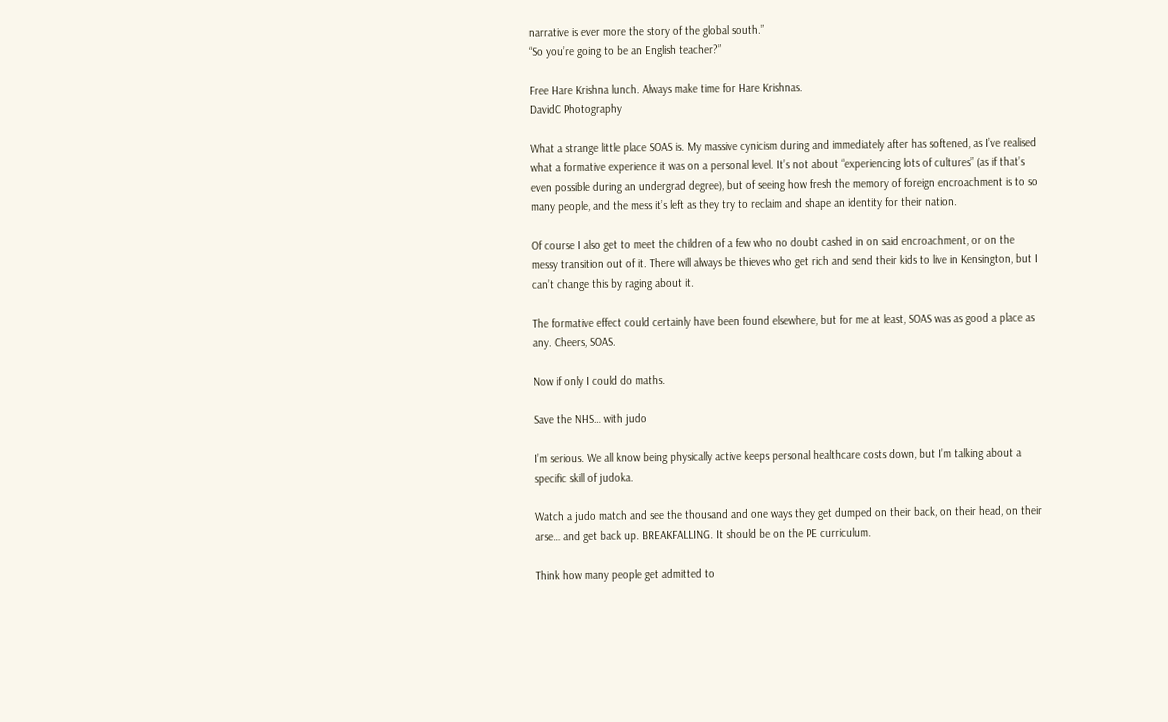narrative is ever more the story of the global south.”
“So you’re going to be an English teacher?”

Free Hare Krishna lunch. Always make time for Hare Krishnas.
DavidC Photography

What a strange little place SOAS is. My massive cynicism during and immediately after has softened, as I’ve realised what a formative experience it was on a personal level. It’s not about “experiencing lots of cultures” (as if that’s even possible during an undergrad degree), but of seeing how fresh the memory of foreign encroachment is to so many people, and the mess it’s left as they try to reclaim and shape an identity for their nation.

Of course I also get to meet the children of a few who no doubt cashed in on said encroachment, or on the messy transition out of it. There will always be thieves who get rich and send their kids to live in Kensington, but I can’t change this by raging about it.

The formative effect could certainly have been found elsewhere, but for me at least, SOAS was as good a place as any. Cheers, SOAS.

Now if only I could do maths.

Save the NHS… with judo

I’m serious. We all know being physically active keeps personal healthcare costs down, but I’m talking about a specific skill of judoka.

Watch a judo match and see the thousand and one ways they get dumped on their back, on their head, on their arse… and get back up. BREAKFALLING. It should be on the PE curriculum.

Think how many people get admitted to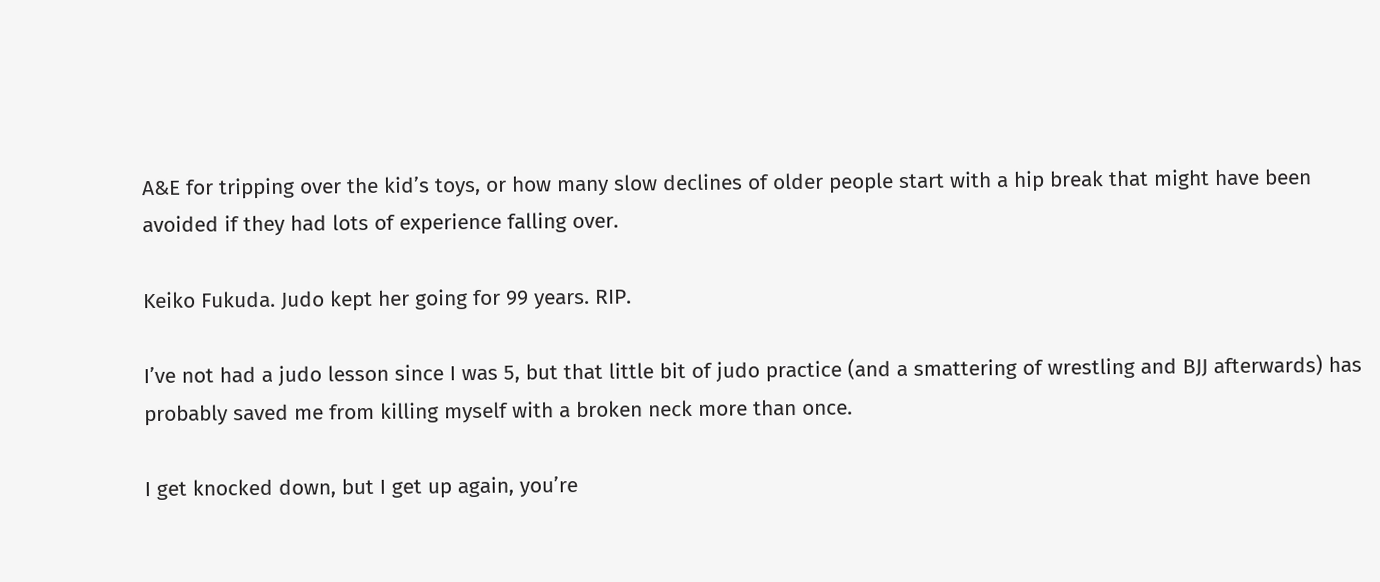A&E for tripping over the kid’s toys, or how many slow declines of older people start with a hip break that might have been avoided if they had lots of experience falling over.

Keiko Fukuda. Judo kept her going for 99 years. RIP.

I’ve not had a judo lesson since I was 5, but that little bit of judo practice (and a smattering of wrestling and BJJ afterwards) has probably saved me from killing myself with a broken neck more than once.

I get knocked down, but I get up again, you’re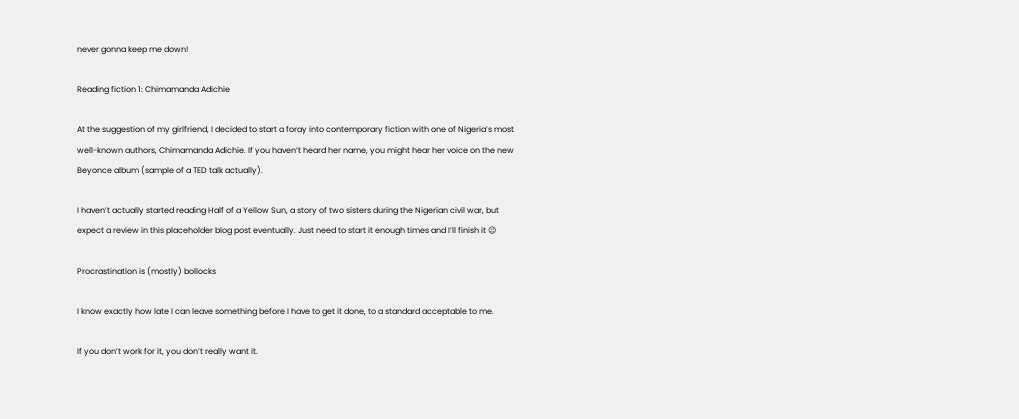never gonna keep me down!

Reading fiction 1: Chimamanda Adichie

At the suggestion of my girlfriend, I decided to start a foray into contemporary fiction with one of Nigeria’s most well-known authors, Chimamanda Adichie. If you haven’t heard her name, you might hear her voice on the new Beyonce album (sample of a TED talk actually).

I haven’t actually started reading Half of a Yellow Sun, a story of two sisters during the Nigerian civil war, but expect a review in this placeholder blog post eventually. Just need to start it enough times and I’ll finish it 😉

Procrastination is (mostly) bollocks

I know exactly how late I can leave something before I have to get it done, to a standard acceptable to me.

If you don’t work for it, you don’t really want it.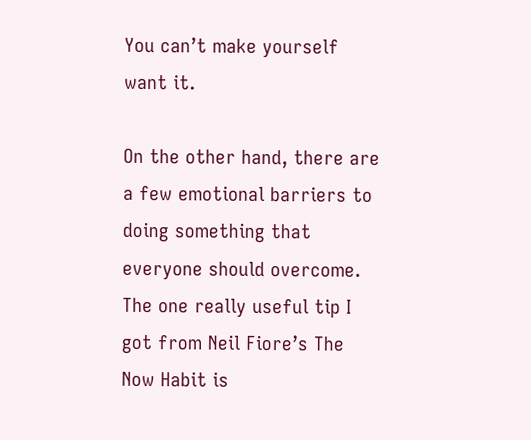You can’t make yourself want it.

On the other hand, there are a few emotional barriers to doing something that everyone should overcome. The one really useful tip I got from Neil Fiore’s The Now Habit is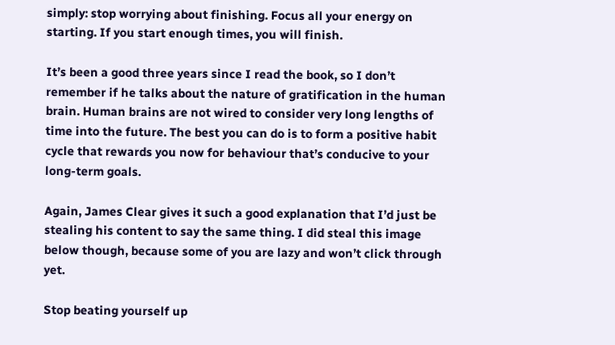simply: stop worrying about finishing. Focus all your energy on starting. If you start enough times, you will finish.

It’s been a good three years since I read the book, so I don’t remember if he talks about the nature of gratification in the human brain. Human brains are not wired to consider very long lengths of time into the future. The best you can do is to form a positive habit cycle that rewards you now for behaviour that’s conducive to your long-term goals.

Again, James Clear gives it such a good explanation that I’d just be stealing his content to say the same thing. I did steal this image below though, because some of you are lazy and won’t click through yet.

Stop beating yourself up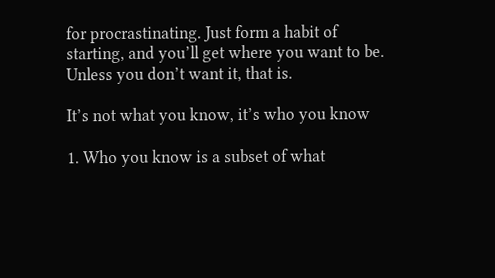for procrastinating. Just form a habit of starting, and you’ll get where you want to be. Unless you don’t want it, that is.

It’s not what you know, it’s who you know

1. Who you know is a subset of what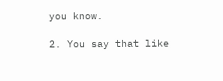you know.

2. You say that like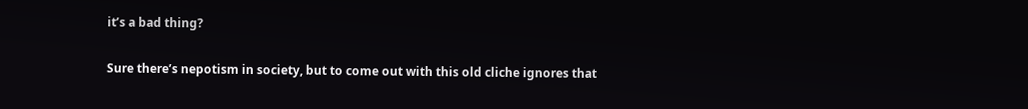it’s a bad thing?

Sure there’s nepotism in society, but to come out with this old cliche ignores that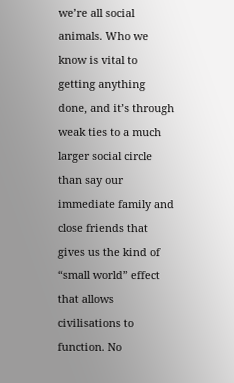we’re all social animals. Who we know is vital to getting anything done, and it’s through weak ties to a much larger social circle than say our immediate family and close friends that gives us the kind of “small world” effect that allows civilisations to function. No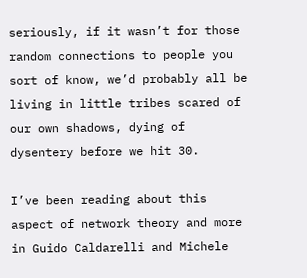seriously, if it wasn’t for those random connections to people you sort of know, we’d probably all be living in little tribes scared of our own shadows, dying of dysentery before we hit 30.

I’ve been reading about this aspect of network theory and more in Guido Caldarelli and Michele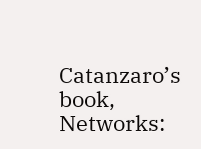Catanzaro’s book, Networks: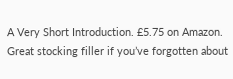A Very Short Introduction. £5.75 on Amazon. Great stocking filler if you’ve forgotten about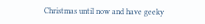Christmas until now and have geeky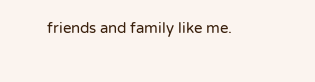friends and family like me.